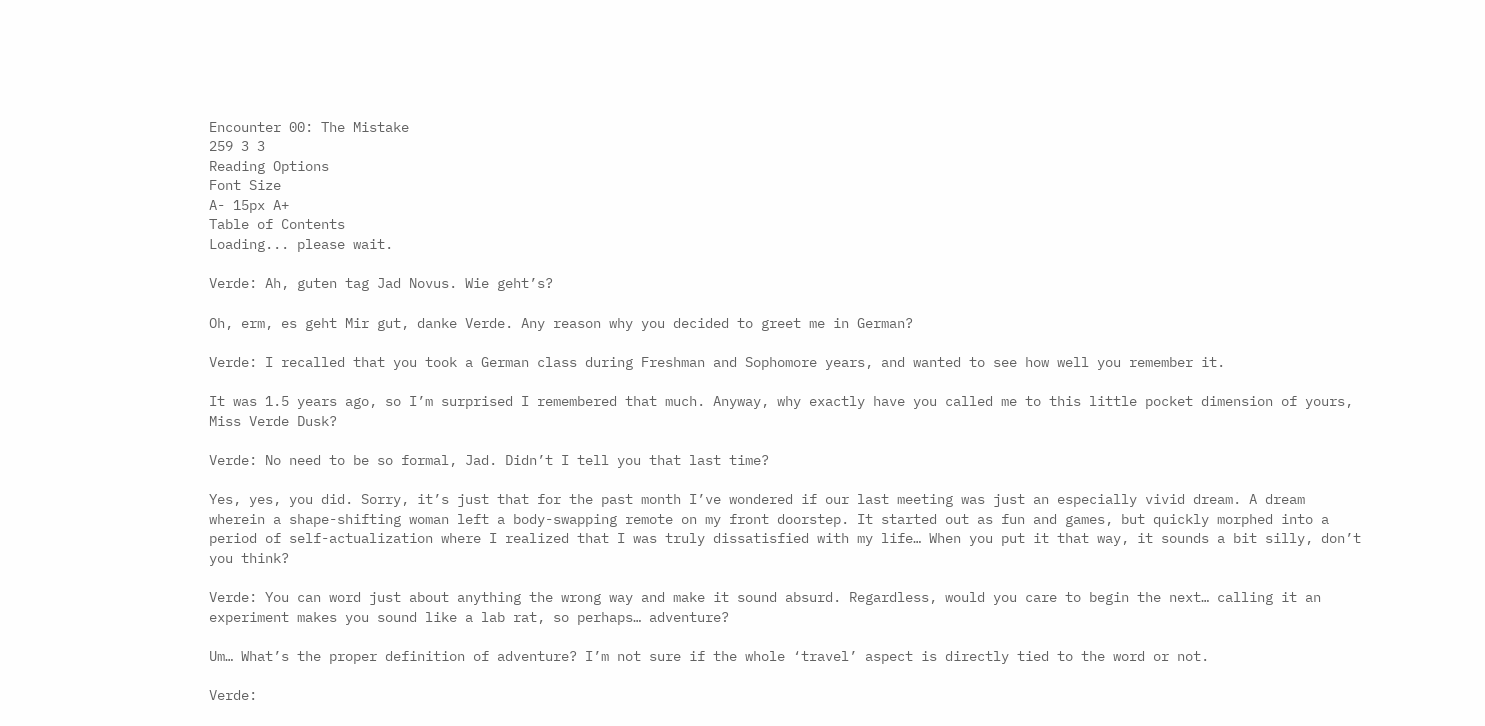Encounter 00: The Mistake
259 3 3
Reading Options
Font Size
A- 15px A+
Table of Contents
Loading... please wait.

Verde: Ah, guten tag Jad Novus. Wie geht’s?

Oh, erm, es geht Mir gut, danke Verde. Any reason why you decided to greet me in German?

Verde: I recalled that you took a German class during Freshman and Sophomore years, and wanted to see how well you remember it.

It was 1.5 years ago, so I’m surprised I remembered that much. Anyway, why exactly have you called me to this little pocket dimension of yours, Miss Verde Dusk?

Verde: No need to be so formal, Jad. Didn’t I tell you that last time?

Yes, yes, you did. Sorry, it’s just that for the past month I’ve wondered if our last meeting was just an especially vivid dream. A dream wherein a shape-shifting woman left a body-swapping remote on my front doorstep. It started out as fun and games, but quickly morphed into a period of self-actualization where I realized that I was truly dissatisfied with my life… When you put it that way, it sounds a bit silly, don’t you think?

Verde: You can word just about anything the wrong way and make it sound absurd. Regardless, would you care to begin the next… calling it an experiment makes you sound like a lab rat, so perhaps… adventure?

Um… What’s the proper definition of adventure? I’m not sure if the whole ‘travel’ aspect is directly tied to the word or not.

Verde: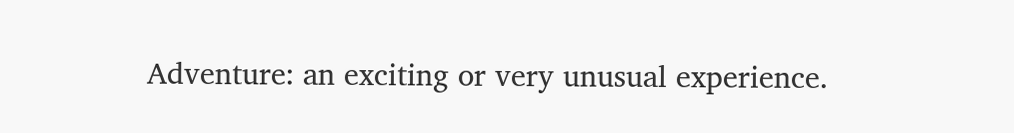Adventure: an exciting or very unusual experience.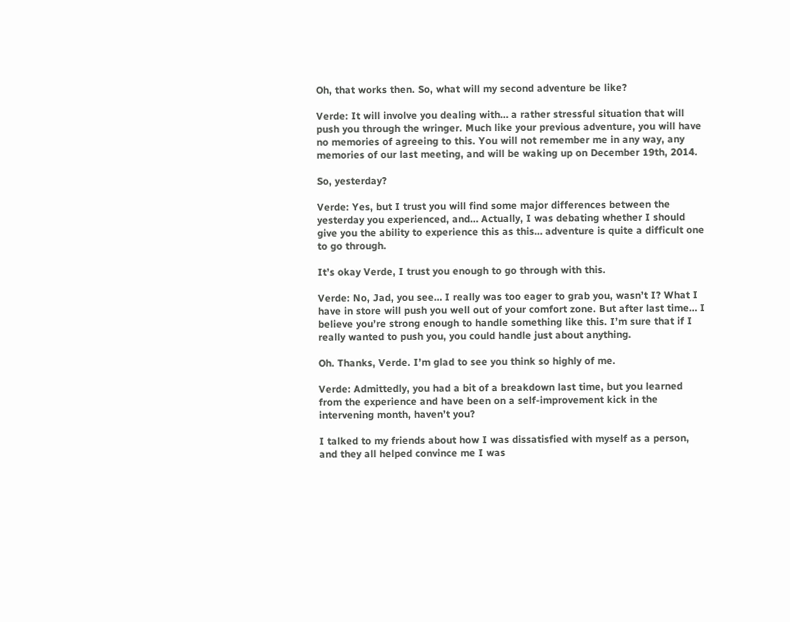Oh, that works then. So, what will my second adventure be like?

Verde: It will involve you dealing with… a rather stressful situation that will push you through the wringer. Much like your previous adventure, you will have no memories of agreeing to this. You will not remember me in any way, any memories of our last meeting, and will be waking up on December 19th, 2014.

So, yesterday?

Verde: Yes, but I trust you will find some major differences between the yesterday you experienced, and… Actually, I was debating whether I should give you the ability to experience this as this… adventure is quite a difficult one to go through.

It’s okay Verde, I trust you enough to go through with this.

Verde: No, Jad, you see… I really was too eager to grab you, wasn’t I? What I have in store will push you well out of your comfort zone. But after last time… I believe you’re strong enough to handle something like this. I’m sure that if I really wanted to push you, you could handle just about anything.

Oh. Thanks, Verde. I’m glad to see you think so highly of me.

Verde: Admittedly, you had a bit of a breakdown last time, but you learned from the experience and have been on a self-improvement kick in the intervening month, haven’t you?

I talked to my friends about how I was dissatisfied with myself as a person, and they all helped convince me I was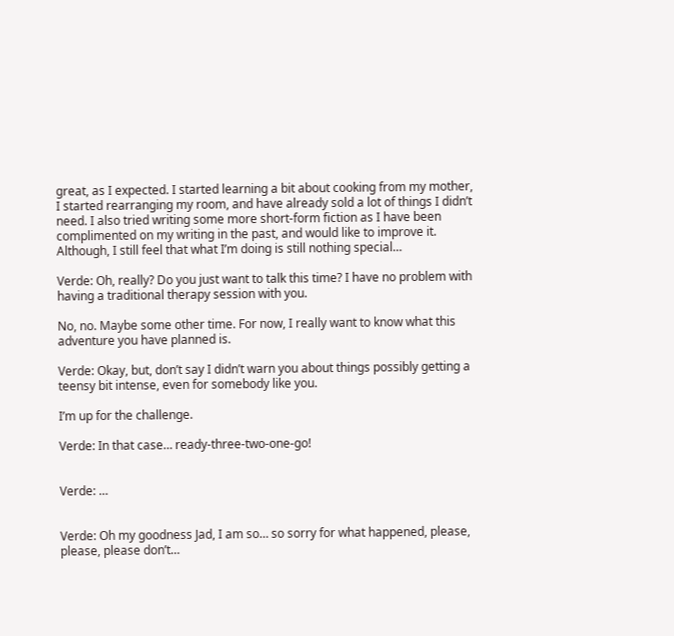great, as I expected. I started learning a bit about cooking from my mother, I started rearranging my room, and have already sold a lot of things I didn’t need. I also tried writing some more short-form fiction as I have been complimented on my writing in the past, and would like to improve it. Although, I still feel that what I’m doing is still nothing special…

Verde: Oh, really? Do you just want to talk this time? I have no problem with having a traditional therapy session with you.

No, no. Maybe some other time. For now, I really want to know what this adventure you have planned is.

Verde: Okay, but, don’t say I didn’t warn you about things possibly getting a teensy bit intense, even for somebody like you.

I’m up for the challenge.

Verde: In that case… ready-three-two-one-go!


Verde: …


Verde: Oh my goodness Jad, I am so… so sorry for what happened, please, please, please don’t…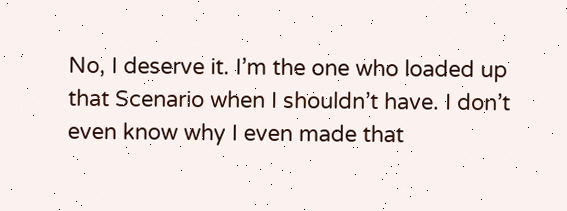No, I deserve it. I’m the one who loaded up that Scenario when I shouldn’t have. I don’t even know why I even made that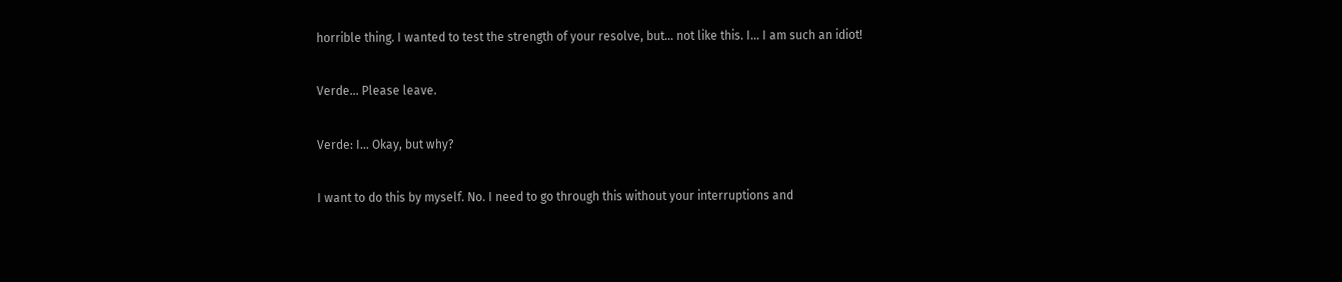horrible thing. I wanted to test the strength of your resolve, but… not like this. I… I am such an idiot!

Verde… Please leave.

Verde: I… Okay, but why?

I want to do this by myself. No. I need to go through this without your interruptions and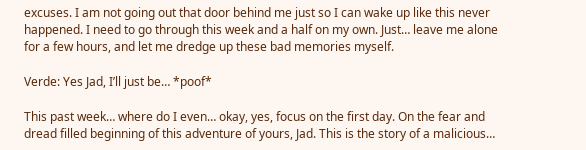excuses. I am not going out that door behind me just so I can wake up like this never happened. I need to go through this week and a half on my own. Just… leave me alone for a few hours, and let me dredge up these bad memories myself.

Verde: Yes Jad, I’ll just be… *poof*

This past week… where do I even… okay, yes, focus on the first day. On the fear and dread filled beginning of this adventure of yours, Jad. This is the story of a malicious…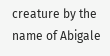creature by the name of Abigale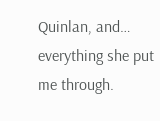Quinlan, and… everything she put me through.